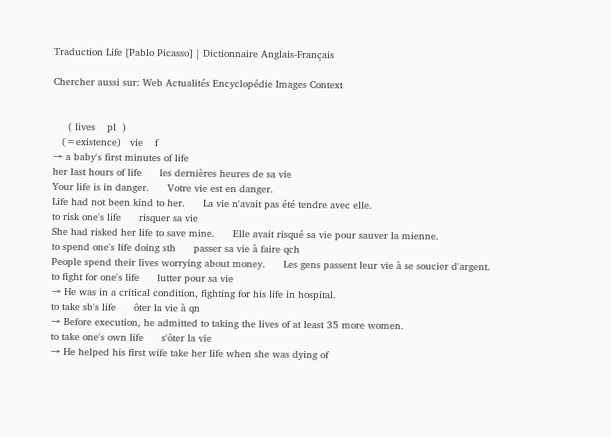Traduction Life [Pablo Picasso] | Dictionnaire Anglais-Français

Chercher aussi sur: Web Actualités Encyclopédie Images Context


     ( lives    pl  )
   (=existence)   vie    f
→ a baby's first minutes of life
her last hours of life      les dernières heures de sa vie
Your life is in danger.      Votre vie est en danger.
Life had not been kind to her.      La vie n'avait pas été tendre avec elle.
to risk one's life      risquer sa vie
She had risked her life to save mine.      Elle avait risqué sa vie pour sauver la mienne.
to spend one's life doing sth      passer sa vie à faire qch
People spend their lives worrying about money.      Les gens passent leur vie à se soucier d'argent.
to fight for one's life      lutter pour sa vie
→ He was in a critical condition, fighting for his life in hospital.
to take sb's life      ôter la vie à qn
→ Before execution, he admitted to taking the lives of at least 35 more women.
to take one's own life      s'ôter la vie
→ He helped his first wife take her life when she was dying of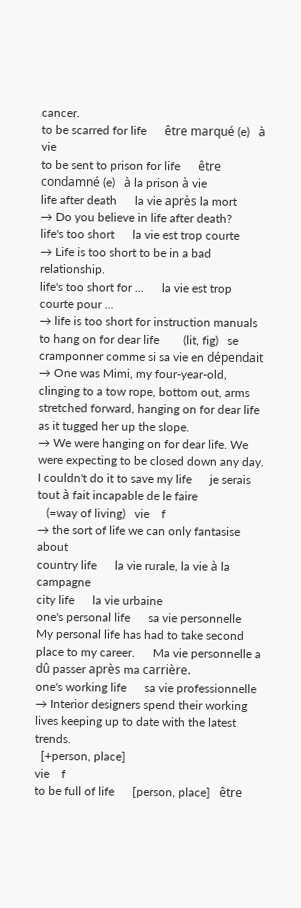cancer.
to be scarred for life      être marqué (e)   à vie
to be sent to prison for life      être condamné (e)   à la prison à vie
life after death      la vie après la mort
→ Do you believe in life after death?
life's too short      la vie est trop courte
→ Life is too short to be in a bad relationship.
life's too short for ...      la vie est trop courte pour ...
→ life is too short for instruction manuals
to hang on for dear life        (lit, fig)   se cramponner comme si sa vie en dépendait
→ One was Mimi, my four-year-old, clinging to a tow rope, bottom out, arms stretched forward, hanging on for dear life as it tugged her up the slope.
→ We were hanging on for dear life. We were expecting to be closed down any day.
I couldn't do it to save my life      je serais tout à fait incapable de le faire
   (=way of living)   vie    f
→ the sort of life we can only fantasise about
country life      la vie rurale, la vie à la campagne
city life      la vie urbaine
one's personal life      sa vie personnelle
My personal life has had to take second place to my career.      Ma vie personnelle a dû passer après ma carrière.
one's working life      sa vie professionnelle
→ Interior designers spend their working lives keeping up to date with the latest trends.
  [+person, place]
vie    f
to be full of life      [person, place]   être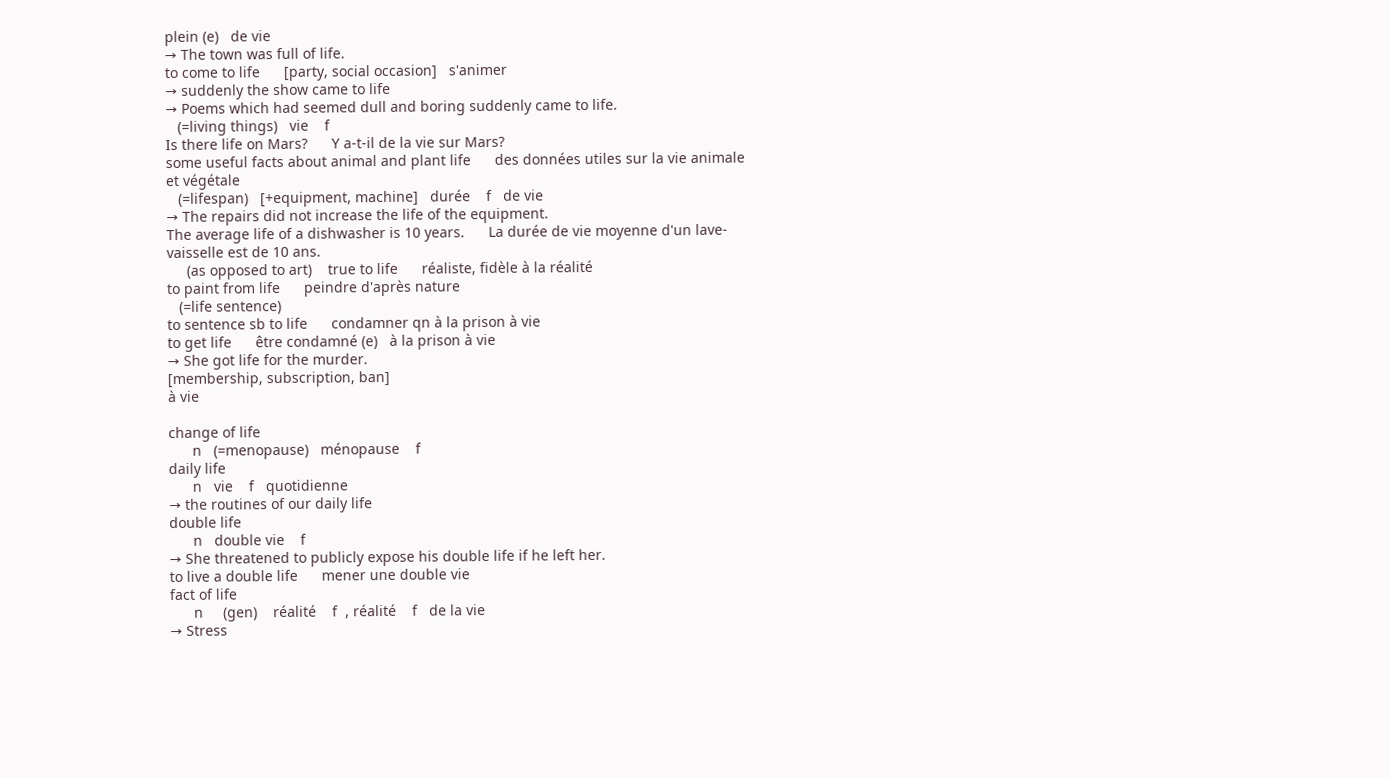plein (e)   de vie
→ The town was full of life.
to come to life      [party, social occasion]   s'animer
→ suddenly the show came to life
→ Poems which had seemed dull and boring suddenly came to life.
   (=living things)   vie    f
Is there life on Mars?      Y a-t-il de la vie sur Mars?
some useful facts about animal and plant life      des données utiles sur la vie animale et végétale
   (=lifespan)   [+equipment, machine]   durée    f   de vie
→ The repairs did not increase the life of the equipment.
The average life of a dishwasher is 10 years.      La durée de vie moyenne d'un lave-vaisselle est de 10 ans.
     (as opposed to art)    true to life      réaliste, fidèle à la réalité
to paint from life      peindre d'après nature
   (=life sentence)
to sentence sb to life      condamner qn à la prison à vie
to get life      être condamné (e)   à la prison à vie
→ She got life for the murder.
[membership, subscription, ban]
à vie

change of life
      n   (=menopause)   ménopause    f
daily life
      n   vie    f   quotidienne
→ the routines of our daily life
double life
      n   double vie    f
→ She threatened to publicly expose his double life if he left her.
to live a double life      mener une double vie
fact of life
      n     (gen)    réalité    f  , réalité    f   de la vie
→ Stress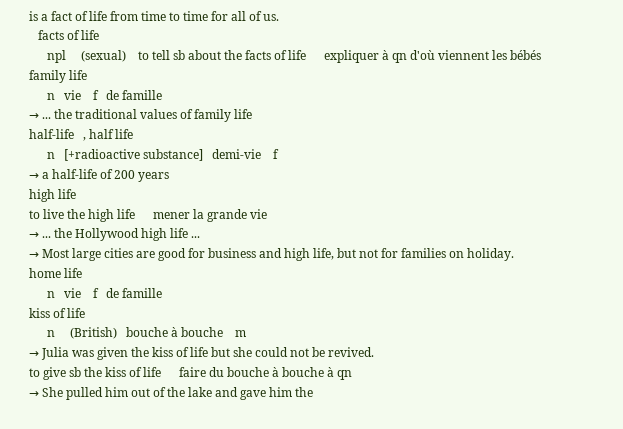is a fact of life from time to time for all of us.
   facts of life
      npl     (sexual)    to tell sb about the facts of life      expliquer à qn d'où viennent les bébés
family life
      n   vie    f   de famille
→ ... the traditional values of family life
half-life   , half life
      n   [+radioactive substance]   demi-vie    f
→ a half-life of 200 years
high life
to live the high life      mener la grande vie
→ ... the Hollywood high life ...
→ Most large cities are good for business and high life, but not for families on holiday.
home life
      n   vie    f   de famille
kiss of life
      n     (British)   bouche à bouche    m
→ Julia was given the kiss of life but she could not be revived.
to give sb the kiss of life      faire du bouche à bouche à qn
→ She pulled him out of the lake and gave him the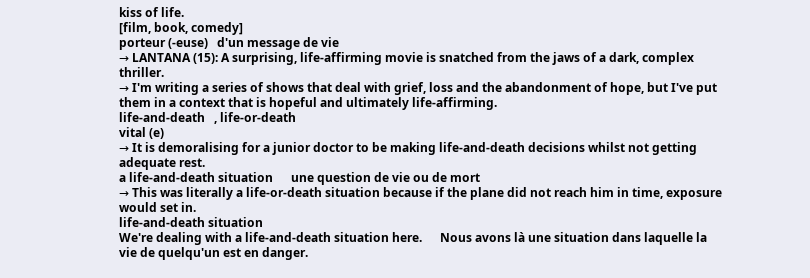kiss of life.
[film, book, comedy]
porteur (-euse)   d'un message de vie
→ LANTANA (15): A surprising, life-affirming movie is snatched from the jaws of a dark, complex thriller.
→ I'm writing a series of shows that deal with grief, loss and the abandonment of hope, but I've put them in a context that is hopeful and ultimately life-affirming.
life-and-death   , life-or-death
vital (e)
→ It is demoralising for a junior doctor to be making life-and-death decisions whilst not getting adequate rest.
a life-and-death situation      une question de vie ou de mort
→ This was literally a life-or-death situation because if the plane did not reach him in time, exposure would set in.
life-and-death situation
We're dealing with a life-and-death situation here.      Nous avons là une situation dans laquelle la vie de quelqu'un est en danger.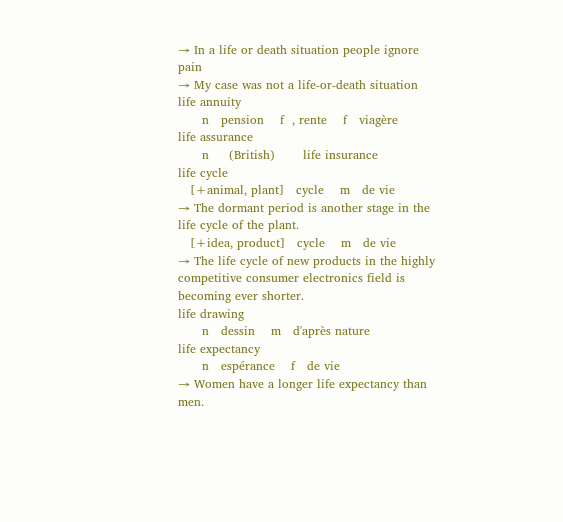→ In a life or death situation people ignore pain
→ My case was not a life-or-death situation
life annuity
      n   pension    f  , rente    f   viagère
life assurance
      n     (British)       life insurance
life cycle
   [+animal, plant]   cycle    m   de vie
→ The dormant period is another stage in the life cycle of the plant.
   [+idea, product]   cycle    m   de vie
→ The life cycle of new products in the highly competitive consumer electronics field is becoming ever shorter.
life drawing
      n   dessin    m   d'après nature
life expectancy
      n   espérance    f   de vie
→ Women have a longer life expectancy than men.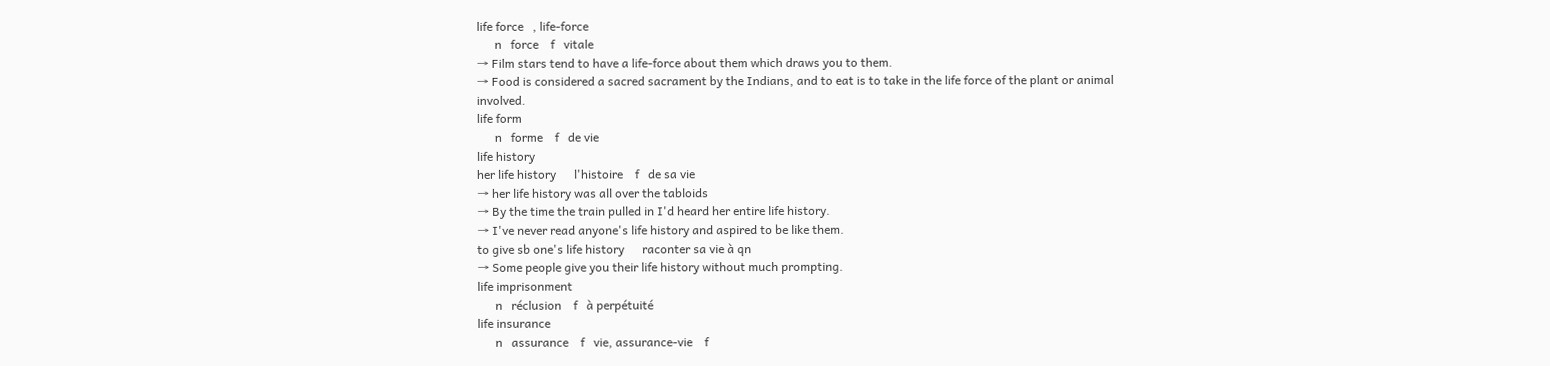life force   , life-force
      n   force    f   vitale
→ Film stars tend to have a life-force about them which draws you to them.
→ Food is considered a sacred sacrament by the Indians, and to eat is to take in the life force of the plant or animal involved.
life form
      n   forme    f   de vie
life history
her life history      l'histoire    f   de sa vie
→ her life history was all over the tabloids
→ By the time the train pulled in I'd heard her entire life history.
→ I've never read anyone's life history and aspired to be like them.
to give sb one's life history      raconter sa vie à qn
→ Some people give you their life history without much prompting.
life imprisonment
      n   réclusion    f   à perpétuité
life insurance
      n   assurance    f   vie, assurance-vie    f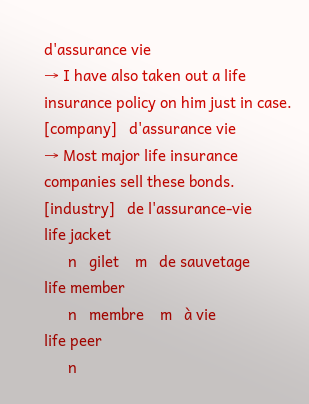d'assurance vie
→ I have also taken out a life insurance policy on him just in case.
[company]   d'assurance vie
→ Most major life insurance companies sell these bonds.
[industry]   de l'assurance-vie
life jacket
      n   gilet    m   de sauvetage
life member
      n   membre    m   à vie
life peer
      n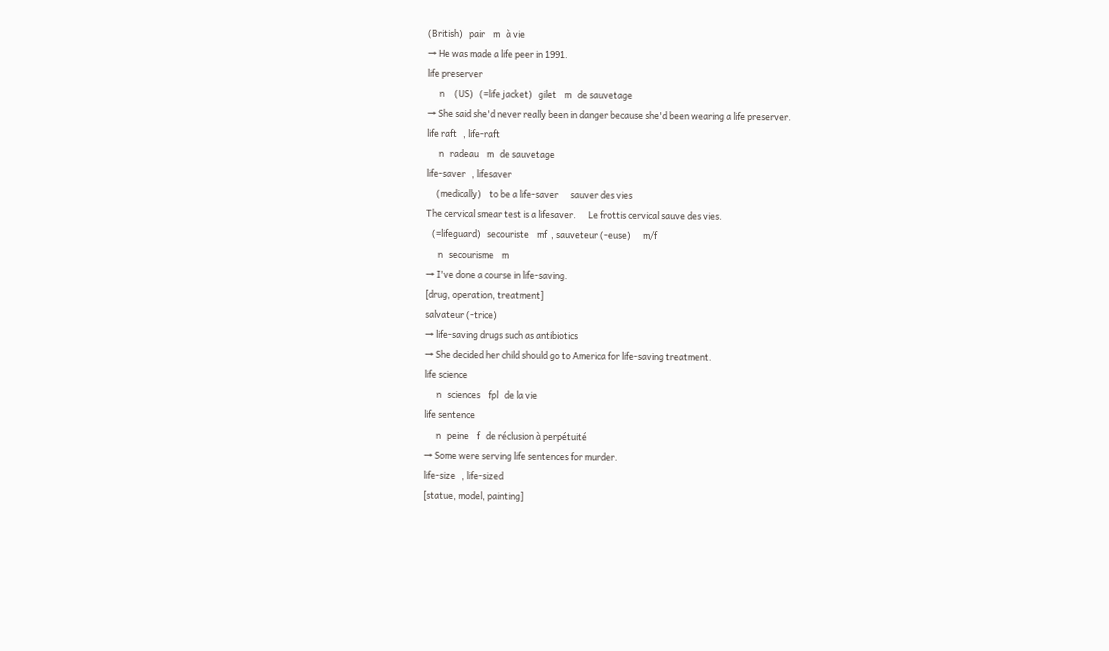(British)   pair    m   à vie
→ He was made a life peer in 1991.
life preserver
      n     (US)   (=life jacket)   gilet    m   de sauvetage
→ She said she'd never really been in danger because she'd been wearing a life preserver.
life raft   , life-raft
      n   radeau    m   de sauvetage
life-saver   , lifesaver
     (medically)    to be a life-saver      sauver des vies
The cervical smear test is a lifesaver.      Le frottis cervical sauve des vies.
   (=lifeguard)   secouriste    mf  , sauveteur (-euse)      m/f
      n   secourisme    m
→ I've done a course in life-saving.
[drug, operation, treatment]
salvateur (-trice)
→ life-saving drugs such as antibiotics
→ She decided her child should go to America for life-saving treatment.
life science
      n   sciences    fpl   de la vie
life sentence
      n   peine    f   de réclusion à perpétuité
→ Some were serving life sentences for murder.
life-size   , life-sized
[statue, model, painting]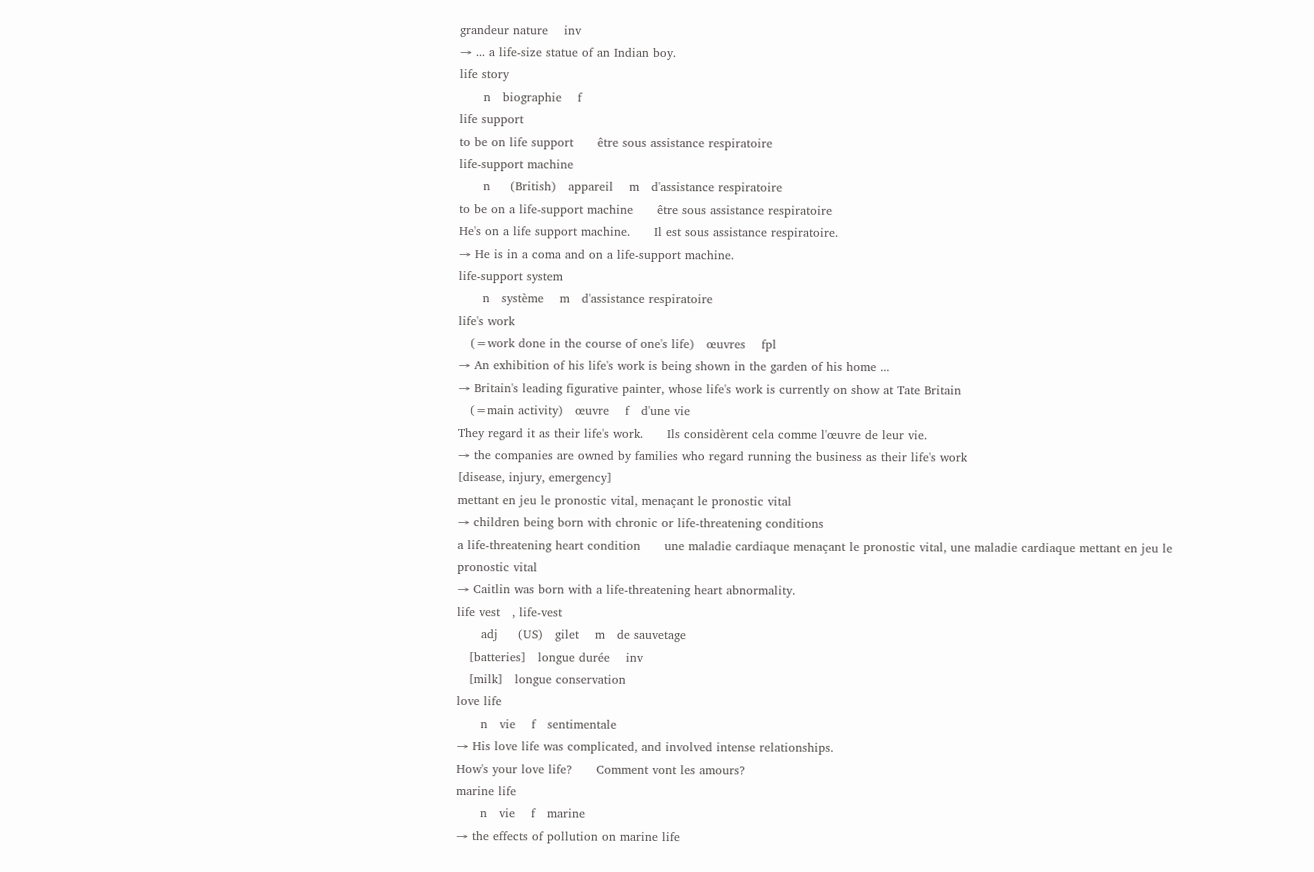grandeur nature    inv
→ ... a life-size statue of an Indian boy.
life story
      n   biographie    f
life support
to be on life support      être sous assistance respiratoire
life-support machine
      n     (British)   appareil    m   d'assistance respiratoire
to be on a life-support machine      être sous assistance respiratoire
He's on a life support machine.      Il est sous assistance respiratoire.
→ He is in a coma and on a life-support machine.
life-support system
      n   système    m   d'assistance respiratoire
life's work
   (=work done in the course of one's life)   œuvres    fpl
→ An exhibition of his life's work is being shown in the garden of his home ...
→ Britain's leading figurative painter, whose life's work is currently on show at Tate Britain
   (=main activity)   œuvre    f   d'une vie
They regard it as their life's work.      Ils considèrent cela comme l'œuvre de leur vie.
→ the companies are owned by families who regard running the business as their life's work
[disease, injury, emergency]
mettant en jeu le pronostic vital, menaçant le pronostic vital
→ children being born with chronic or life-threatening conditions
a life-threatening heart condition      une maladie cardiaque menaçant le pronostic vital, une maladie cardiaque mettant en jeu le pronostic vital
→ Caitlin was born with a life-threatening heart abnormality.
life vest   , life-vest
      adj     (US)   gilet    m   de sauvetage
   [batteries]   longue durée    inv
   [milk]   longue conservation
love life
      n   vie    f   sentimentale
→ His love life was complicated, and involved intense relationships.
How's your love life?      Comment vont les amours?
marine life
      n   vie    f   marine
→ the effects of pollution on marine life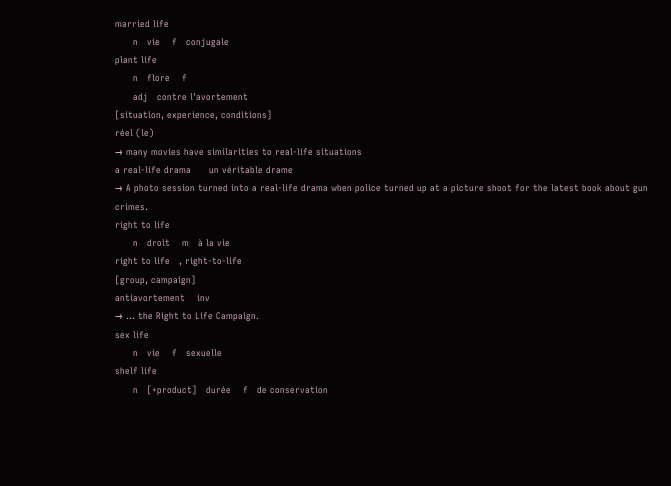married life
      n   vie    f   conjugale
plant life
      n   flore    f
      adj   contre l'avortement
[situation, experience, conditions]
réel (le)
→ many movies have similarities to real-life situations
a real-life drama      un véritable drame
→ A photo session turned into a real-life drama when police turned up at a picture shoot for the latest book about gun crimes.
right to life
      n   droit    m   à la vie
right to life   , right-to-life
[group, campaign]
antiavortement    inv
→ ... the Right to Life Campaign.
sex life
      n   vie    f   sexuelle
shelf life
      n   [+product]   durée    f   de conservation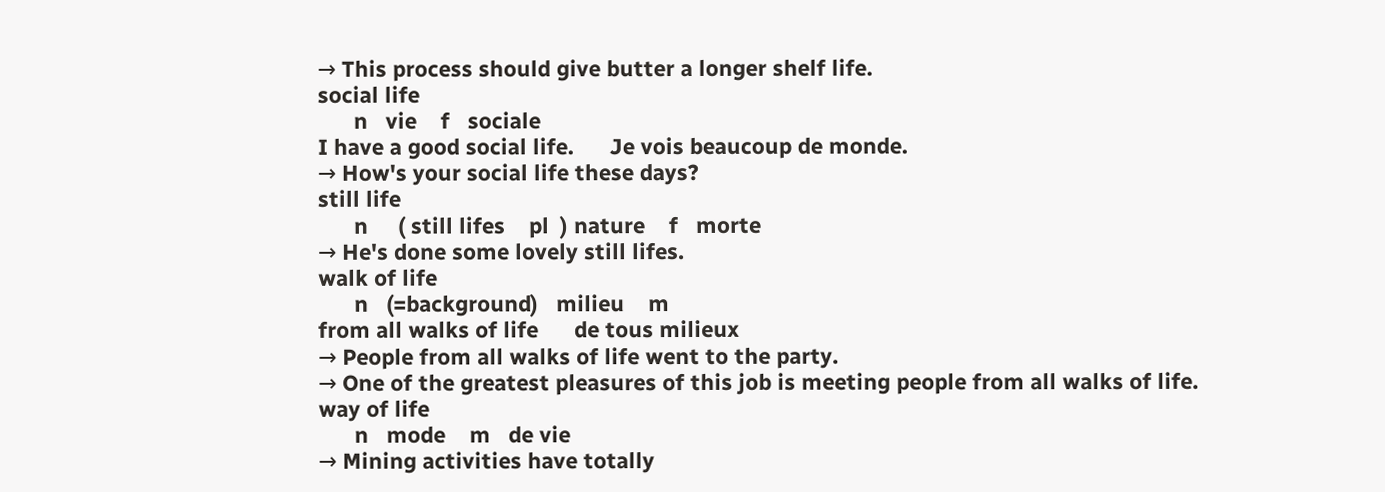→ This process should give butter a longer shelf life.
social life
      n   vie    f   sociale
I have a good social life.      Je vois beaucoup de monde.
→ How's your social life these days?
still life
      n     ( still lifes    pl  ) nature    f   morte
→ He's done some lovely still lifes.
walk of life
      n   (=background)   milieu    m
from all walks of life      de tous milieux
→ People from all walks of life went to the party.
→ One of the greatest pleasures of this job is meeting people from all walks of life.
way of life
      n   mode    m   de vie
→ Mining activities have totally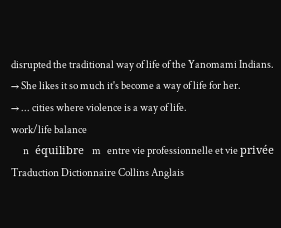disrupted the traditional way of life of the Yanomami Indians.
→ She likes it so much it's become a way of life for her.
→ ... cities where violence is a way of life.
work/life balance
      n   équilibre    m   entre vie professionnelle et vie privée
Traduction Dictionnaire Collins Anglais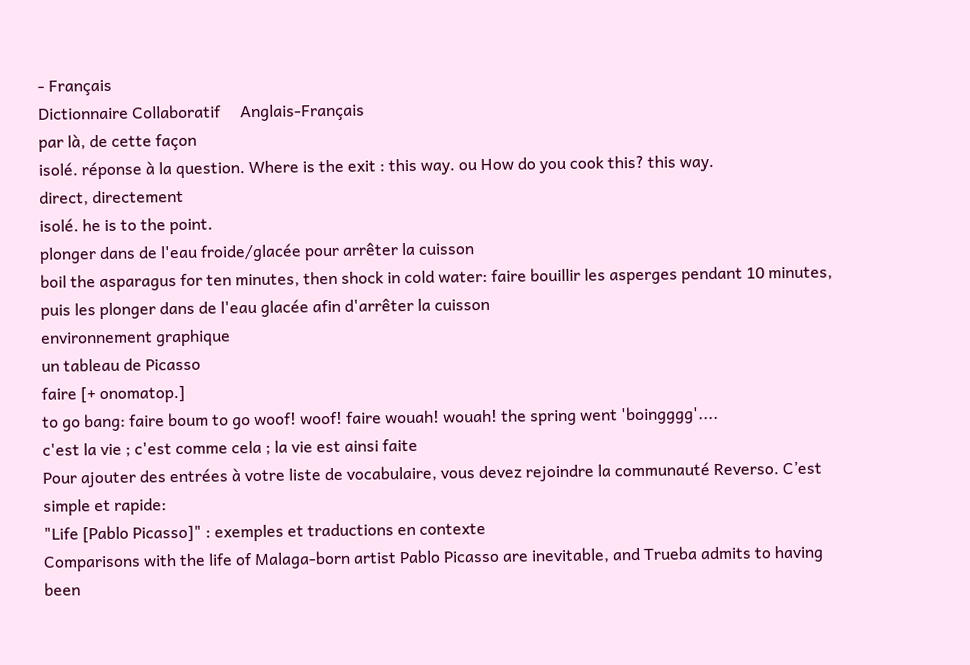- Français
Dictionnaire Collaboratif     Anglais-Français
par là, de cette façon
isolé. réponse à la question. Where is the exit : this way. ou How do you cook this? this way.
direct, directement
isolé. he is to the point.
plonger dans de l'eau froide/glacée pour arrêter la cuisson
boil the asparagus for ten minutes, then shock in cold water: faire bouillir les asperges pendant 10 minutes, puis les plonger dans de l'eau glacée afin d'arrêter la cuisson
environnement graphique
un tableau de Picasso
faire [+ onomatop.]
to go bang: faire boum to go woof! woof! faire wouah! wouah! the spring went 'boingggg'....
c'est la vie ; c'est comme cela ; la vie est ainsi faite
Pour ajouter des entrées à votre liste de vocabulaire, vous devez rejoindre la communauté Reverso. C’est simple et rapide:
"Life [Pablo Picasso]" : exemples et traductions en contexte
Comparisons with the life of Malaga-born artist Pablo Picasso are inevitable, and Trueba admits to having been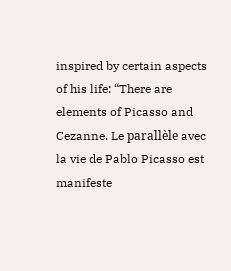inspired by certain aspects of his life: “There are elements of Picasso and Cezanne. Le parallèle avec la vie de Pablo Picasso est manifeste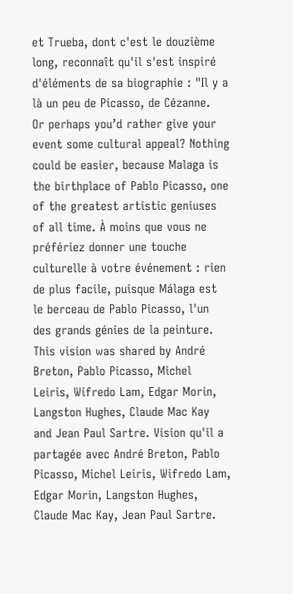et Trueba, dont c'est le douzième long, reconnaît qu'il s'est inspiré d'éléments de sa biographie : "Il y a là un peu de Picasso, de Cézanne.
Or perhaps you’d rather give your event some cultural appeal? Nothing could be easier, because Malaga is the birthplace of Pablo Picasso, one of the greatest artistic geniuses of all time. À moins que vous ne préfériez donner une touche culturelle à votre événement : rien de plus facile, puisque Málaga est le berceau de Pablo Picasso, l'un des grands génies de la peinture.
This vision was shared by André Breton, Pablo Picasso, Michel Leiris, Wifredo Lam, Edgar Morin, Langston Hughes, Claude Mac Kay and Jean Paul Sartre. Vision qu'il a partagée avec André Breton, Pablo Picasso, Michel Leiris, Wifredo Lam, Edgar Morin, Langston Hughes, Claude Mac Kay, Jean Paul Sartre.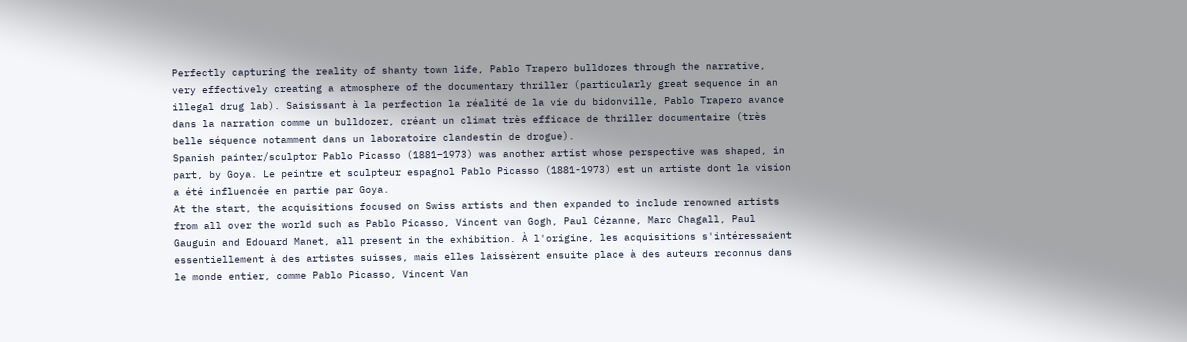Perfectly capturing the reality of shanty town life, Pablo Trapero bulldozes through the narrative, very effectively creating a atmosphere of the documentary thriller (particularly great sequence in an illegal drug lab). Saisissant à la perfection la réalité de la vie du bidonville, Pablo Trapero avance dans la narration comme un bulldozer, créant un climat très efficace de thriller documentaire (très belle séquence notamment dans un laboratoire clandestin de drogue).
Spanish painter/sculptor Pablo Picasso (1881–1973) was another artist whose perspective was shaped, in part, by Goya. Le peintre et sculpteur espagnol Pablo Picasso (1881-1973) est un artiste dont la vision a été influencée en partie par Goya.
At the start, the acquisitions focused on Swiss artists and then expanded to include renowned artists from all over the world such as Pablo Picasso, Vincent van Gogh, Paul Cézanne, Marc Chagall, Paul Gauguin and Edouard Manet, all present in the exhibition. À l'origine, les acquisitions s'intéressaient essentiellement à des artistes suisses, mais elles laissèrent ensuite place à des auteurs reconnus dans le monde entier, comme Pablo Picasso, Vincent Van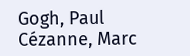Gogh, Paul Cézanne, Marc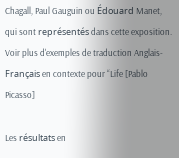Chagall, Paul Gauguin ou Édouard Manet, qui sont représentés dans cette exposition.
Voir plus d'exemples de traduction Anglais-Français en contexte pour “Life [Pablo Picasso]

Les résultats en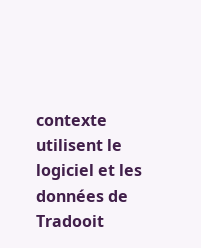contexte utilisent le logiciel et les données de Tradooit